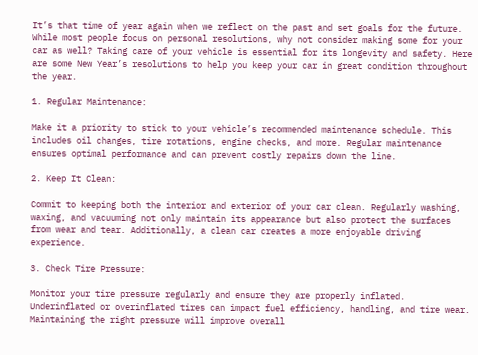It’s that time of year again when we reflect on the past and set goals for the future. While most people focus on personal resolutions, why not consider making some for your car as well? Taking care of your vehicle is essential for its longevity and safety. Here are some New Year’s resolutions to help you keep your car in great condition throughout the year.

1. Regular Maintenance:

Make it a priority to stick to your vehicle’s recommended maintenance schedule. This includes oil changes, tire rotations, engine checks, and more. Regular maintenance ensures optimal performance and can prevent costly repairs down the line.

2. Keep It Clean:

Commit to keeping both the interior and exterior of your car clean. Regularly washing, waxing, and vacuuming not only maintain its appearance but also protect the surfaces from wear and tear. Additionally, a clean car creates a more enjoyable driving experience.

3. Check Tire Pressure:

Monitor your tire pressure regularly and ensure they are properly inflated. Underinflated or overinflated tires can impact fuel efficiency, handling, and tire wear. Maintaining the right pressure will improve overall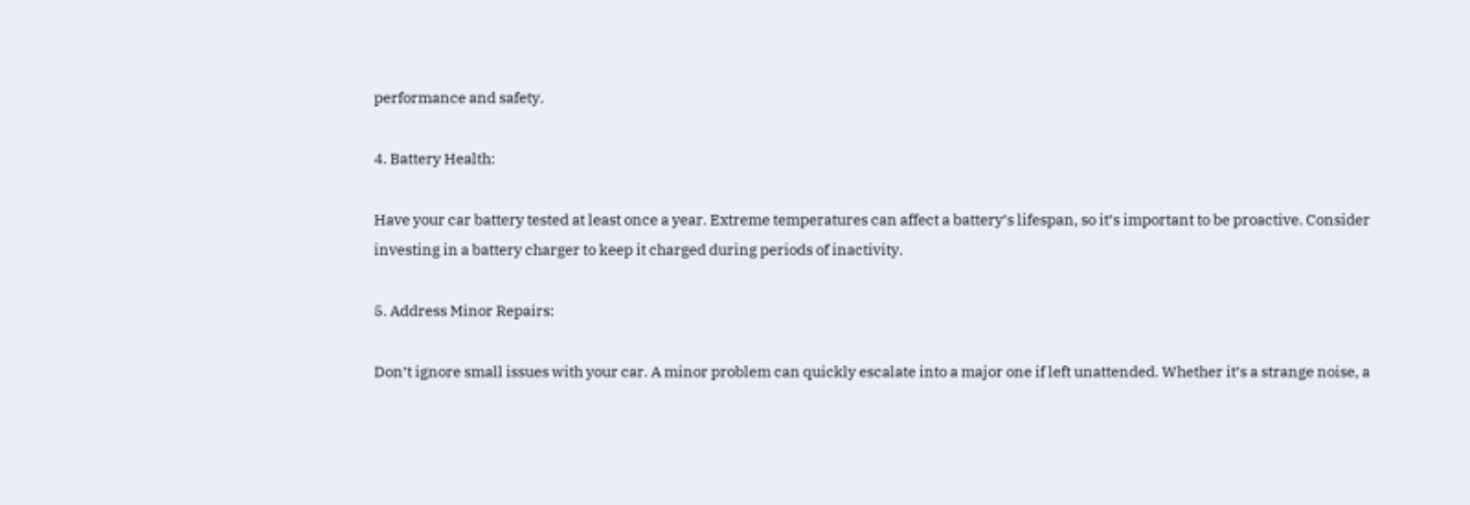performance and safety.

4. Battery Health:

Have your car battery tested at least once a year. Extreme temperatures can affect a battery’s lifespan, so it’s important to be proactive. Consider investing in a battery charger to keep it charged during periods of inactivity.

5. Address Minor Repairs:

Don’t ignore small issues with your car. A minor problem can quickly escalate into a major one if left unattended. Whether it’s a strange noise, a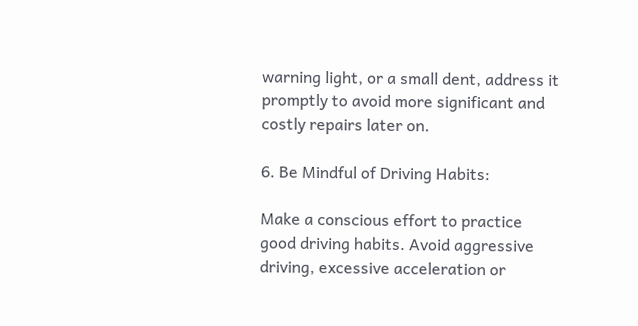warning light, or a small dent, address it promptly to avoid more significant and costly repairs later on.

6. Be Mindful of Driving Habits:

Make a conscious effort to practice good driving habits. Avoid aggressive driving, excessive acceleration or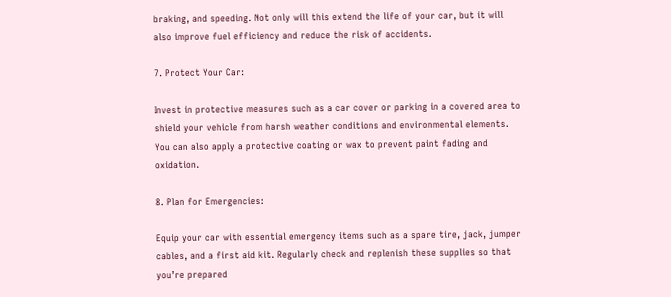braking, and speeding. Not only will this extend the life of your car, but it will also improve fuel efficiency and reduce the risk of accidents.

7. Protect Your Car:

Invest in protective measures such as a car cover or parking in a covered area to shield your vehicle from harsh weather conditions and environmental elements. You can also apply a protective coating or wax to prevent paint fading and oxidation.

8. Plan for Emergencies:

Equip your car with essential emergency items such as a spare tire, jack, jumper cables, and a first aid kit. Regularly check and replenish these supplies so that you’re prepared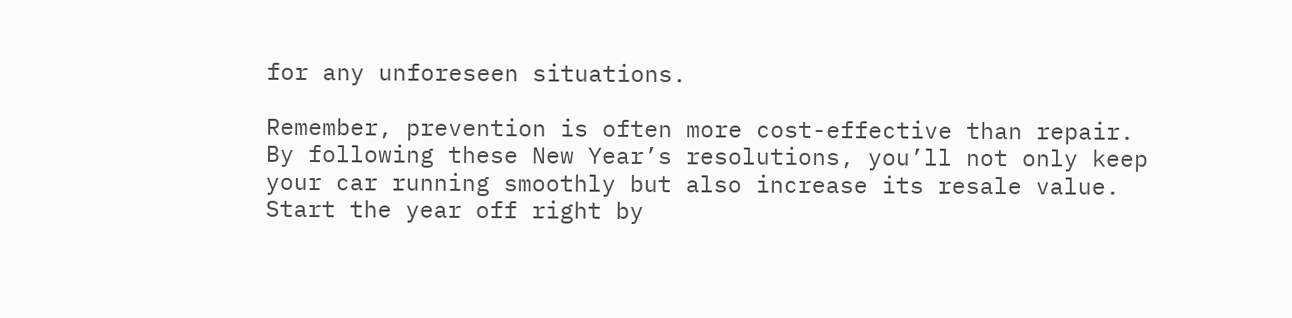for any unforeseen situations.

Remember, prevention is often more cost-effective than repair. By following these New Year’s resolutions, you’ll not only keep your car running smoothly but also increase its resale value. Start the year off right by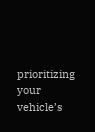prioritizing your vehicle’s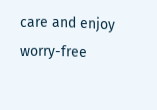care and enjoy worry-free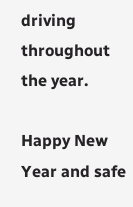driving throughout the year.

Happy New Year and safe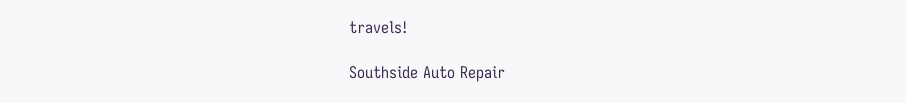travels!

Southside Auto Repair